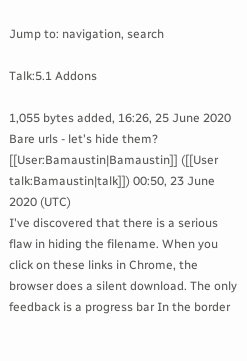Jump to: navigation, search

Talk:5.1 Addons

1,055 bytes added, 16:26, 25 June 2020
Bare urls - let's hide them?
[[User:Bamaustin|Bamaustin]] ([[User talk:Bamaustin|talk]]) 00:50, 23 June 2020 (UTC)
I've discovered that there is a serious flaw in hiding the filename. When you click on these links in Chrome, the browser does a silent download. The only feedback is a progress bar In the border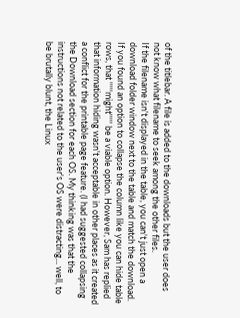of the titlebar. A file is added to the downloads but the user does not know what filename to seek among the other files.
If the filename isn't displayed in the table, you can't just open a download folder window next to the table and match the download.
If you found an option to collapse the column like you can hide table rows, that '''''might''''' be a viable option. However, Sam has replied that information hiding wasn't acceptable in other places as it created a conflict for the printable page feature. (I had suggested collapsing the Download section for each OS. My thinking was that the instructions not related to the user's OS were distracting... well, to be brutally blunt, the Linux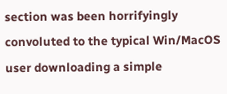section was been horrifyingly convoluted to the typical Win/MacOS user downloading a simple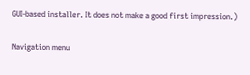GUI-based installer. It does not make a good first impression.)

Navigation menu